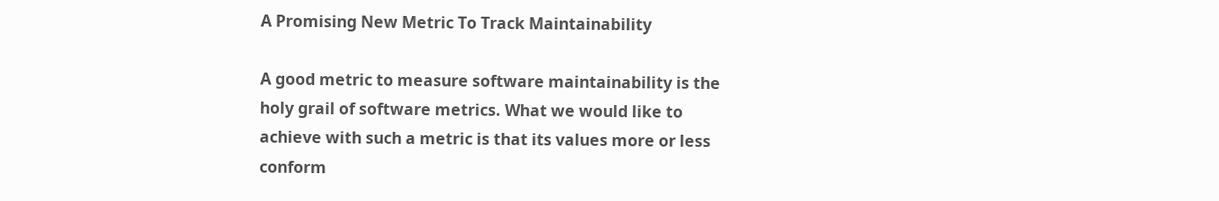A Promising New Metric To Track Maintainability

A good metric to measure software maintainability is the holy grail of software metrics. What we would like to achieve with such a metric is that its values more or less conform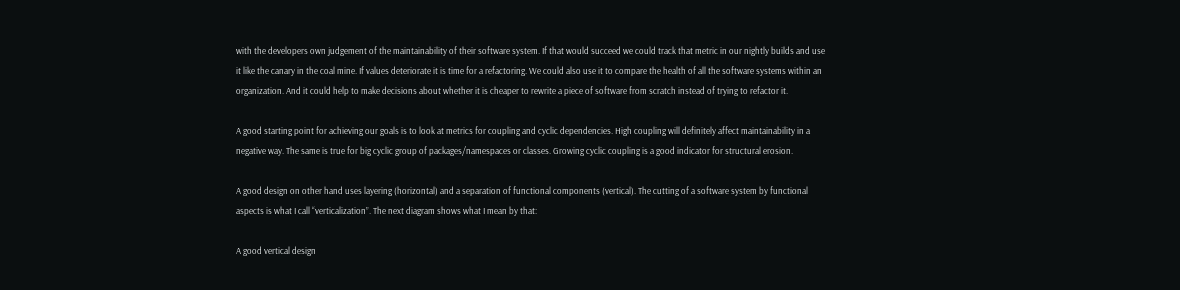with the developers own judgement of the maintainability of their software system. If that would succeed we could track that metric in our nightly builds and use it like the canary in the coal mine. If values deteriorate it is time for a refactoring. We could also use it to compare the health of all the software systems within an organization. And it could help to make decisions about whether it is cheaper to rewrite a piece of software from scratch instead of trying to refactor it.

A good starting point for achieving our goals is to look at metrics for coupling and cyclic dependencies. High coupling will definitely affect maintainability in a negative way. The same is true for big cyclic group of packages/namespaces or classes. Growing cyclic coupling is a good indicator for structural erosion.

A good design on other hand uses layering (horizontal) and a separation of functional components (vertical). The cutting of a software system by functional aspects is what I call “verticalization”. The next diagram shows what I mean by that:

A good vertical design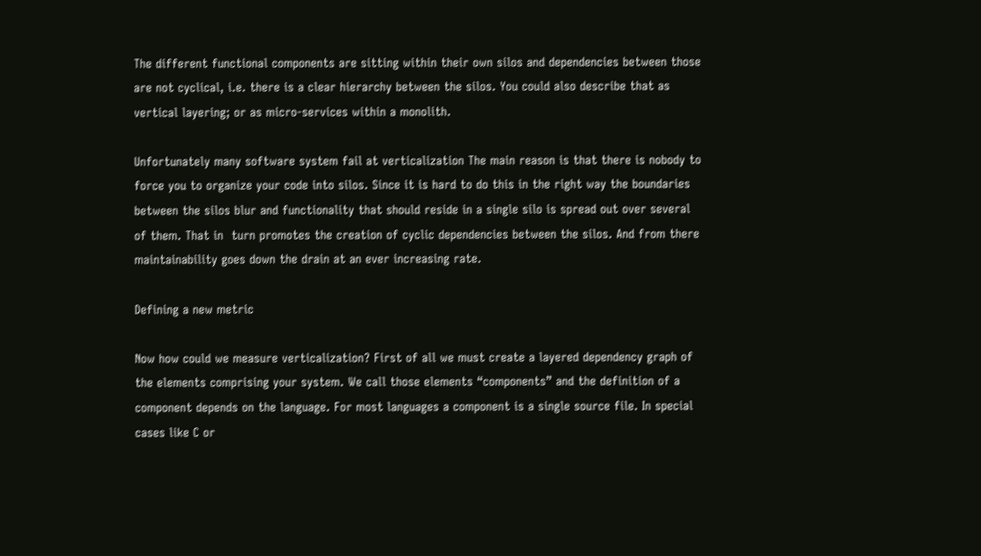The different functional components are sitting within their own silos and dependencies between those are not cyclical, i.e. there is a clear hierarchy between the silos. You could also describe that as vertical layering; or as micro-services within a monolith.

Unfortunately many software system fail at verticalization The main reason is that there is nobody to force you to organize your code into silos. Since it is hard to do this in the right way the boundaries between the silos blur and functionality that should reside in a single silo is spread out over several of them. That in  turn promotes the creation of cyclic dependencies between the silos. And from there maintainability goes down the drain at an ever increasing rate.

Defining a new metric

Now how could we measure verticalization? First of all we must create a layered dependency graph of the elements comprising your system. We call those elements “components” and the definition of a component depends on the language. For most languages a component is a single source file. In special cases like C or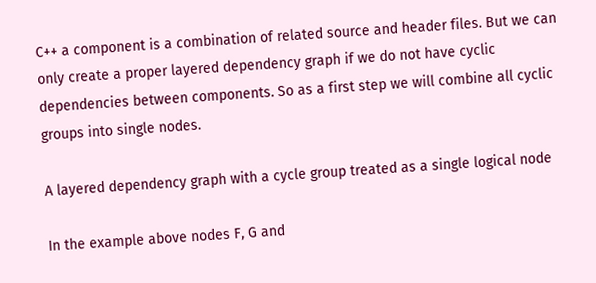C++ a component is a combination of related source and header files. But we can only create a proper layered dependency graph if we do not have cyclic dependencies between components. So as a first step we will combine all cyclic groups into single nodes.

A layered dependency graph with a cycle group treated as a single logical node

In the example above nodes F, G and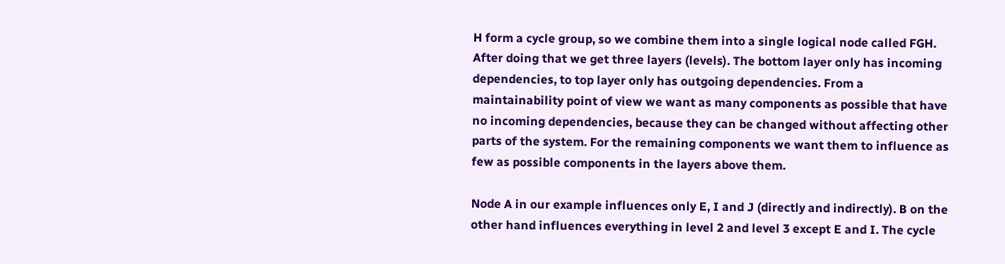H form a cycle group, so we combine them into a single logical node called FGH. After doing that we get three layers (levels). The bottom layer only has incoming dependencies, to top layer only has outgoing dependencies. From a maintainability point of view we want as many components as possible that have no incoming dependencies, because they can be changed without affecting other parts of the system. For the remaining components we want them to influence as few as possible components in the layers above them.

Node A in our example influences only E, I and J (directly and indirectly). B on the other hand influences everything in level 2 and level 3 except E and I. The cycle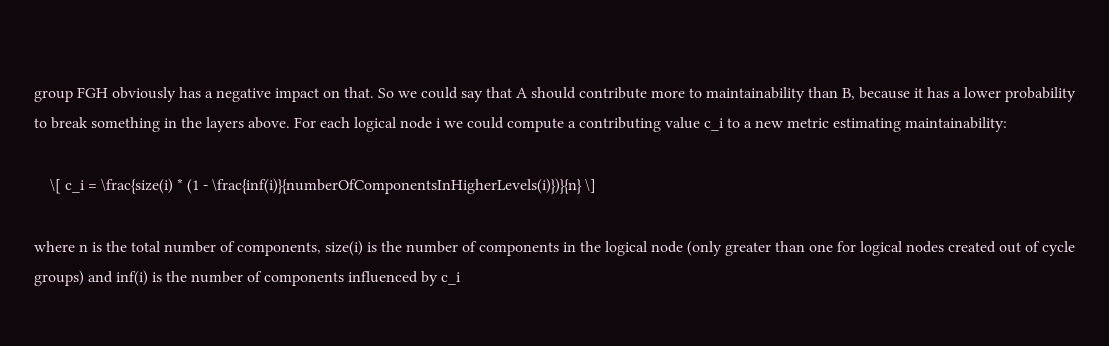group FGH obviously has a negative impact on that. So we could say that A should contribute more to maintainability than B, because it has a lower probability to break something in the layers above. For each logical node i we could compute a contributing value c_i to a new metric estimating maintainability:

    \[ c_i = \frac{size(i) * (1 - \frac{inf(i)}{numberOfComponentsInHigherLevels(i)})}{n} \]

where n is the total number of components, size(i) is the number of components in the logical node (only greater than one for logical nodes created out of cycle groups) and inf(i) is the number of components influenced by c_i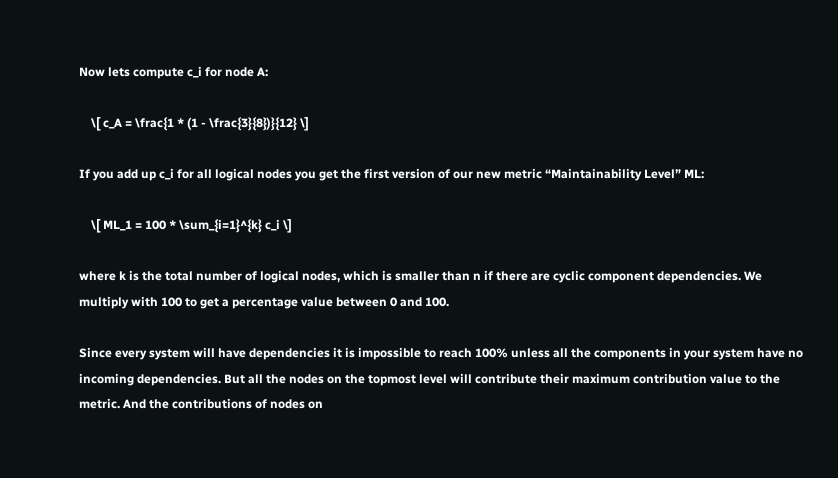Now lets compute c_i for node A:

    \[ c_A = \frac{1 * (1 - \frac{3}{8})}{12} \]

If you add up c_i for all logical nodes you get the first version of our new metric “Maintainability Level” ML:

    \[ ML_1 = 100 * \sum_{i=1}^{k} c_i \]

where k is the total number of logical nodes, which is smaller than n if there are cyclic component dependencies. We multiply with 100 to get a percentage value between 0 and 100.

Since every system will have dependencies it is impossible to reach 100% unless all the components in your system have no incoming dependencies. But all the nodes on the topmost level will contribute their maximum contribution value to the metric. And the contributions of nodes on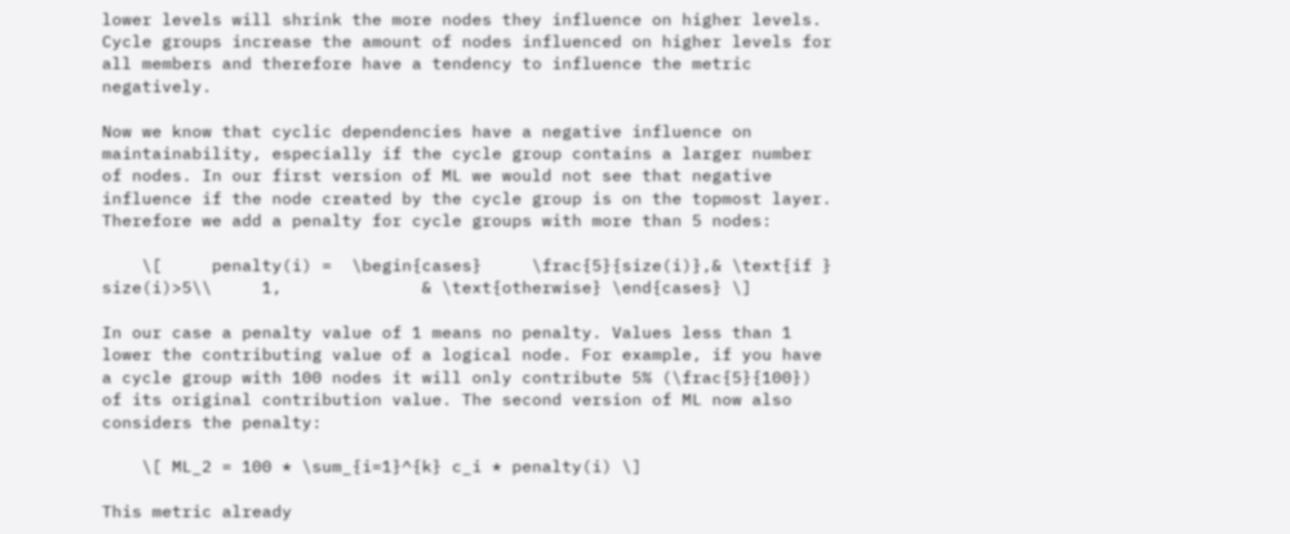lower levels will shrink the more nodes they influence on higher levels. Cycle groups increase the amount of nodes influenced on higher levels for all members and therefore have a tendency to influence the metric negatively.

Now we know that cyclic dependencies have a negative influence on maintainability, especially if the cycle group contains a larger number of nodes. In our first version of ML we would not see that negative influence if the node created by the cycle group is on the topmost layer. Therefore we add a penalty for cycle groups with more than 5 nodes:

    \[     penalty(i) =  \begin{cases}     \frac{5}{size(i)},& \text{if } size(i)>5\\     1,              & \text{otherwise} \end{cases} \]

In our case a penalty value of 1 means no penalty. Values less than 1 lower the contributing value of a logical node. For example, if you have a cycle group with 100 nodes it will only contribute 5% (\frac{5}{100}) of its original contribution value. The second version of ML now also considers the penalty:

    \[ ML_2 = 100 * \sum_{i=1}^{k} c_i * penalty(i) \]

This metric already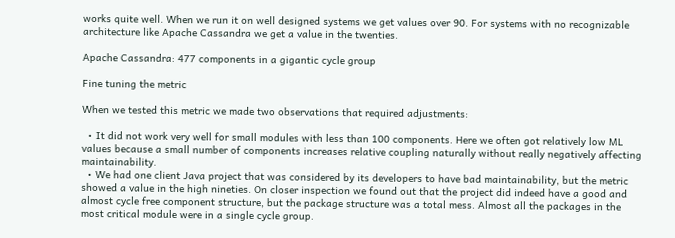works quite well. When we run it on well designed systems we get values over 90. For systems with no recognizable architecture like Apache Cassandra we get a value in the twenties.

Apache Cassandra: 477 components in a gigantic cycle group

Fine tuning the metric

When we tested this metric we made two observations that required adjustments:

  • It did not work very well for small modules with less than 100 components. Here we often got relatively low ML values because a small number of components increases relative coupling naturally without really negatively affecting maintainability.
  • We had one client Java project that was considered by its developers to have bad maintainability, but the metric showed a value in the high nineties. On closer inspection we found out that the project did indeed have a good and almost cycle free component structure, but the package structure was a total mess. Almost all the packages in the most critical module were in a single cycle group.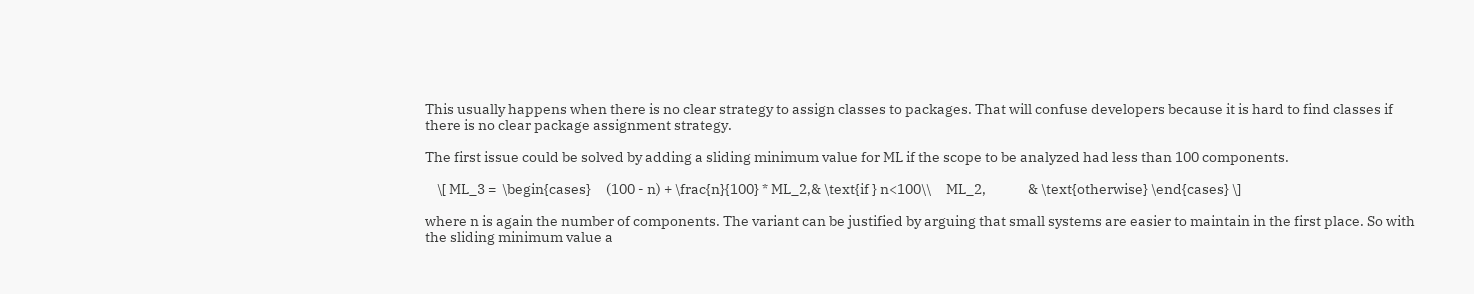This usually happens when there is no clear strategy to assign classes to packages. That will confuse developers because it is hard to find classes if there is no clear package assignment strategy.

The first issue could be solved by adding a sliding minimum value for ML if the scope to be analyzed had less than 100 components.

    \[ ML_3 =  \begin{cases}     (100 - n) + \frac{n}{100} * ML_2,& \text{if } n<100\\     ML_2,              & \text{otherwise} \end{cases} \]

where n is again the number of components. The variant can be justified by arguing that small systems are easier to maintain in the first place. So with the sliding minimum value a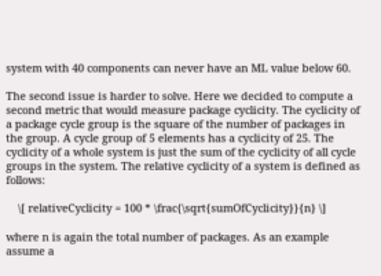system with 40 components can never have an ML value below 60.

The second issue is harder to solve. Here we decided to compute a second metric that would measure package cyclicity. The cyclicity of a package cycle group is the square of the number of packages in the group. A cycle group of 5 elements has a cyclicity of 25. The cyclicity of a whole system is just the sum of the cyclicity of all cycle groups in the system. The relative cyclicity of a system is defined as follows:

    \[ relativeCyclicity = 100 * \frac{\sqrt{sumOfCyclicity}}{n} \]

where n is again the total number of packages. As an example assume a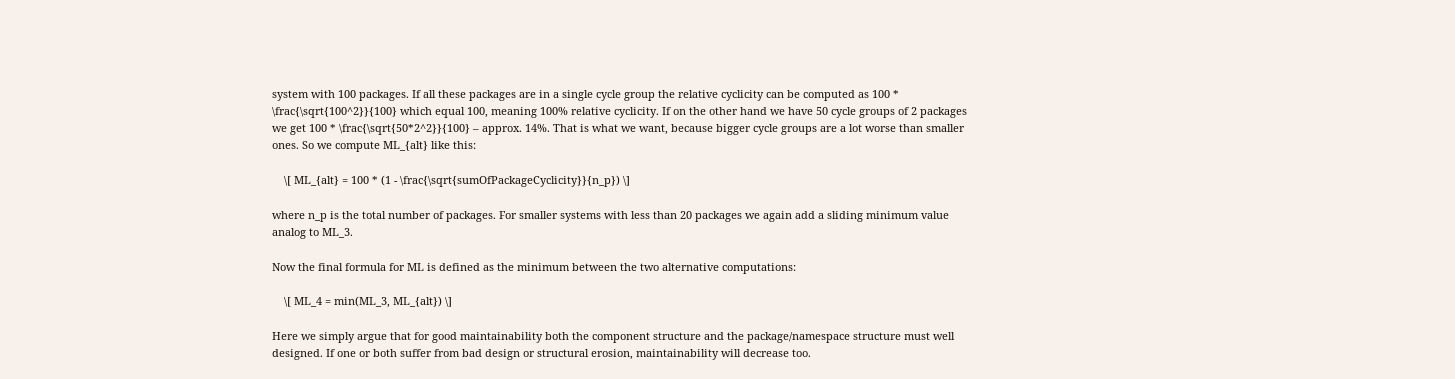system with 100 packages. If all these packages are in a single cycle group the relative cyclicity can be computed as 100 * \frac{\sqrt{100^2}}{100} which equal 100, meaning 100% relative cyclicity. If on the other hand we have 50 cycle groups of 2 packages we get 100 * \frac{\sqrt{50*2^2}}{100} – approx. 14%. That is what we want, because bigger cycle groups are a lot worse than smaller ones. So we compute ML_{alt} like this:

    \[ ML_{alt} = 100 * (1 - \frac{\sqrt{sumOfPackageCyclicity}}{n_p}) \]

where n_p is the total number of packages. For smaller systems with less than 20 packages we again add a sliding minimum value analog to ML_3.

Now the final formula for ML is defined as the minimum between the two alternative computations:

    \[ ML_4 = min(ML_3, ML_{alt}) \]

Here we simply argue that for good maintainability both the component structure and the package/namespace structure must well designed. If one or both suffer from bad design or structural erosion, maintainability will decrease too.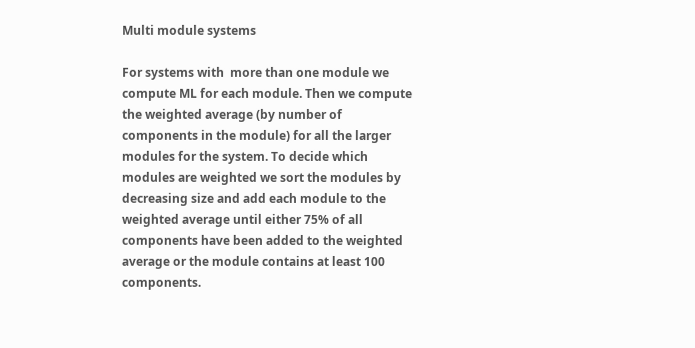Multi module systems

For systems with  more than one module we compute ML for each module. Then we compute the weighted average (by number of components in the module) for all the larger modules for the system. To decide which modules are weighted we sort the modules by decreasing size and add each module to the weighted average until either 75% of all components have been added to the weighted average or the module contains at least 100 components.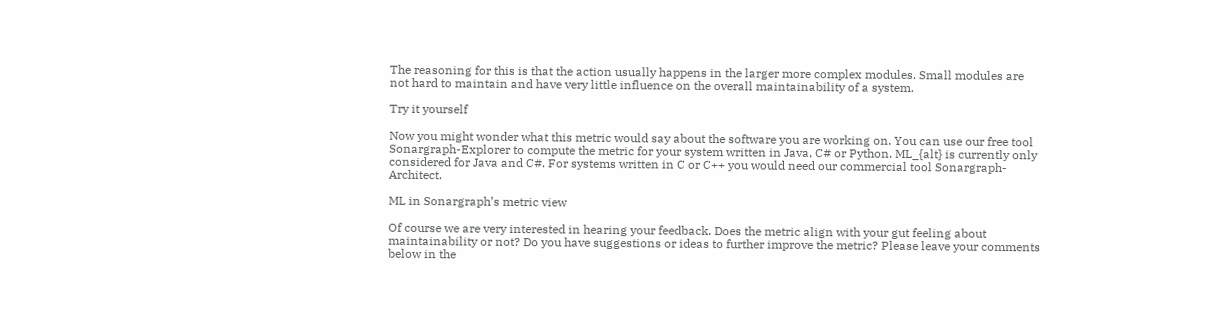The reasoning for this is that the action usually happens in the larger more complex modules. Small modules are not hard to maintain and have very little influence on the overall maintainability of a system.

Try it yourself

Now you might wonder what this metric would say about the software you are working on. You can use our free tool Sonargraph-Explorer to compute the metric for your system written in Java, C# or Python. ML_{alt} is currently only considered for Java and C#. For systems written in C or C++ you would need our commercial tool Sonargraph-Architect.

ML in Sonargraph’s metric view

Of course we are very interested in hearing your feedback. Does the metric align with your gut feeling about maintainability or not? Do you have suggestions or ideas to further improve the metric? Please leave your comments below in the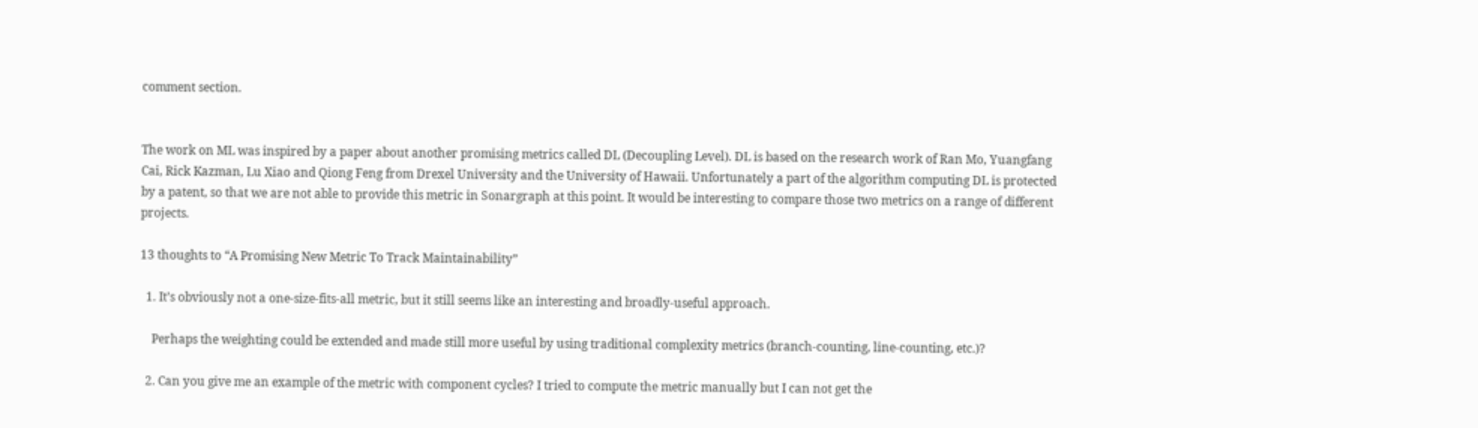comment section.


The work on ML was inspired by a paper about another promising metrics called DL (Decoupling Level). DL is based on the research work of Ran Mo, Yuangfang Cai, Rick Kazman, Lu Xiao and Qiong Feng from Drexel University and the University of Hawaii. Unfortunately a part of the algorithm computing DL is protected by a patent, so that we are not able to provide this metric in Sonargraph at this point. It would be interesting to compare those two metrics on a range of different projects.

13 thoughts to “A Promising New Metric To Track Maintainability”

  1. It’s obviously not a one-size-fits-all metric, but it still seems like an interesting and broadly-useful approach.

    Perhaps the weighting could be extended and made still more useful by using traditional complexity metrics (branch-counting, line-counting, etc.)?

  2. Can you give me an example of the metric with component cycles? I tried to compute the metric manually but I can not get the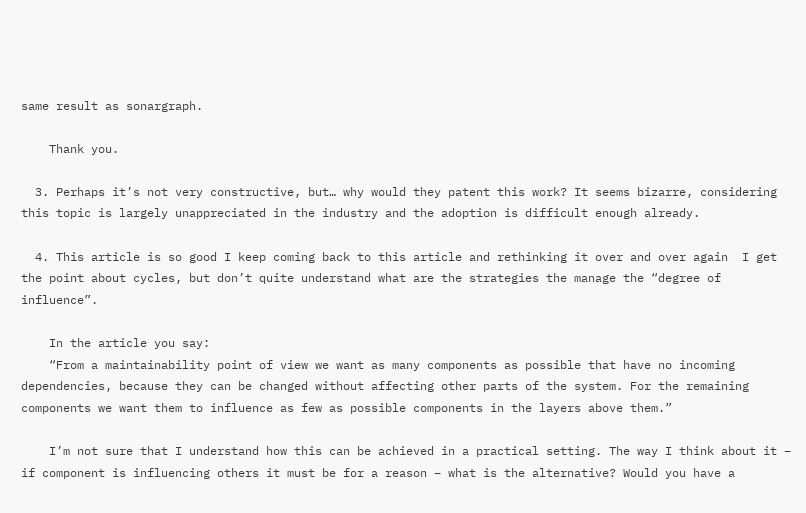same result as sonargraph.

    Thank you.

  3. Perhaps it’s not very constructive, but… why would they patent this work? It seems bizarre, considering this topic is largely unappreciated in the industry and the adoption is difficult enough already.

  4. This article is so good I keep coming back to this article and rethinking it over and over again  I get the point about cycles, but don’t quite understand what are the strategies the manage the “degree of influence”.

    In the article you say:
    “From a maintainability point of view we want as many components as possible that have no incoming dependencies, because they can be changed without affecting other parts of the system. For the remaining components we want them to influence as few as possible components in the layers above them.”

    I’m not sure that I understand how this can be achieved in a practical setting. The way I think about it – if component is influencing others it must be for a reason – what is the alternative? Would you have a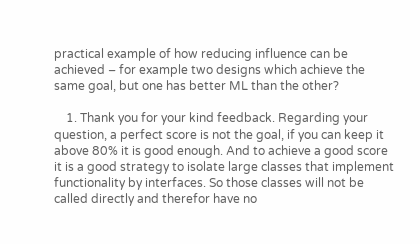practical example of how reducing influence can be achieved – for example two designs which achieve the same goal, but one has better ML than the other?

    1. Thank you for your kind feedback. Regarding your question, a perfect score is not the goal, if you can keep it above 80% it is good enough. And to achieve a good score it is a good strategy to isolate large classes that implement functionality by interfaces. So those classes will not be called directly and therefor have no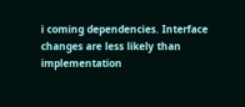i coming dependencies. Interface changes are less likely than implementation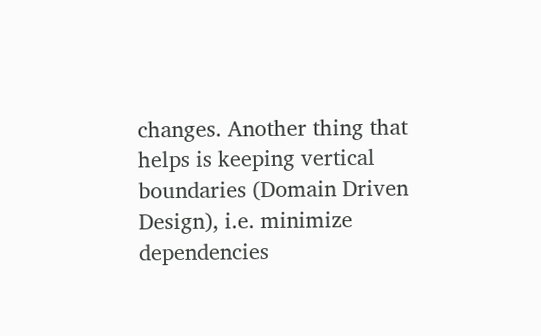changes. Another thing that helps is keeping vertical boundaries (Domain Driven Design), i.e. minimize dependencies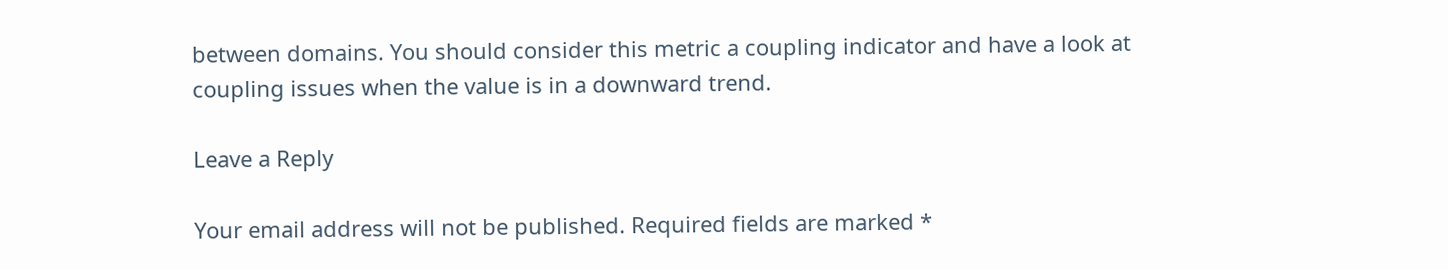between domains. You should consider this metric a coupling indicator and have a look at coupling issues when the value is in a downward trend.

Leave a Reply

Your email address will not be published. Required fields are marked *